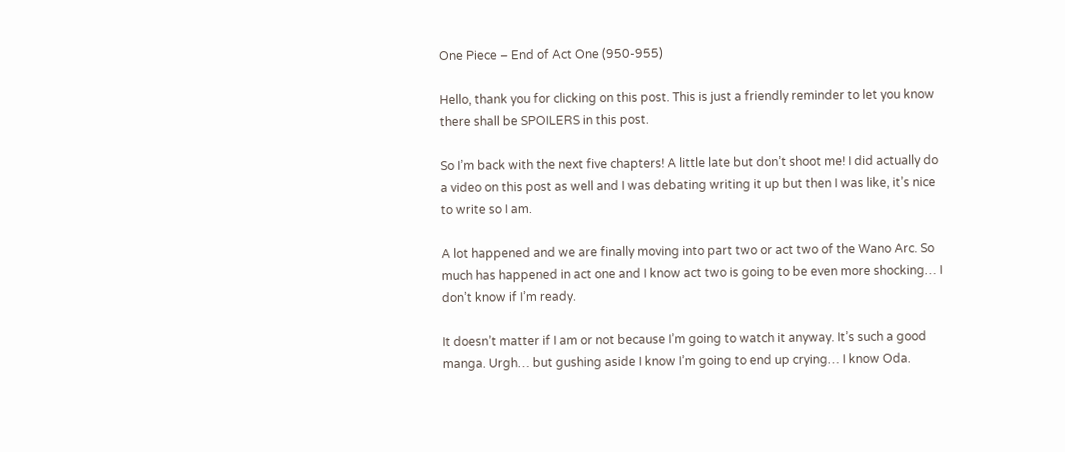One Piece – End of Act One (950-955)

Hello, thank you for clicking on this post. This is just a friendly reminder to let you know there shall be SPOILERS in this post.

So I’m back with the next five chapters! A little late but don’t shoot me! I did actually do a video on this post as well and I was debating writing it up but then I was like, it’s nice to write so I am.

A lot happened and we are finally moving into part two or act two of the Wano Arc. So much has happened in act one and I know act two is going to be even more shocking… I don’t know if I’m ready.

It doesn’t matter if I am or not because I’m going to watch it anyway. It’s such a good manga. Urgh… but gushing aside I know I’m going to end up crying… I know Oda.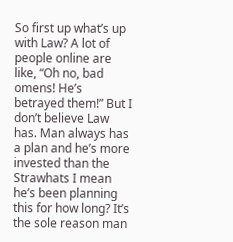So first up what’s up with Law? A lot of people online are like, “Oh no, bad omens! He’s betrayed them!” But I don’t believe Law has. Man always has a plan and he’s more invested than the Strawhats I mean he’s been planning this for how long? It’s the sole reason man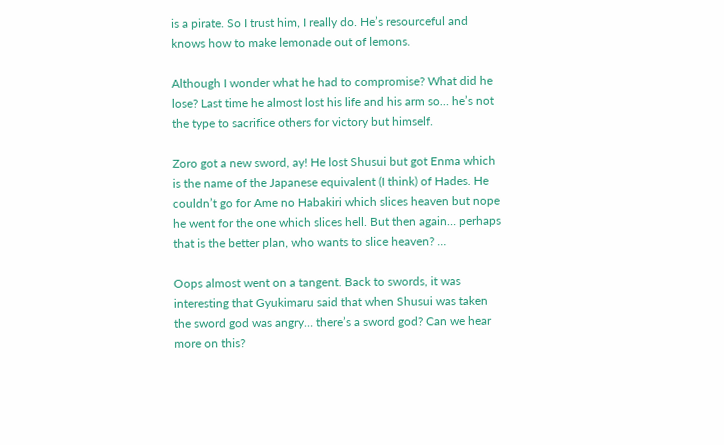is a pirate. So I trust him, I really do. He’s resourceful and knows how to make lemonade out of lemons.

Although I wonder what he had to compromise? What did he lose? Last time he almost lost his life and his arm so… he’s not the type to sacrifice others for victory but himself.

Zoro got a new sword, ay! He lost Shusui but got Enma which is the name of the Japanese equivalent (I think) of Hades. He couldn’t go for Ame no Habakiri which slices heaven but nope he went for the one which slices hell. But then again… perhaps that is the better plan, who wants to slice heaven? …

Oops almost went on a tangent. Back to swords, it was interesting that Gyukimaru said that when Shusui was taken the sword god was angry… there’s a sword god? Can we hear more on this?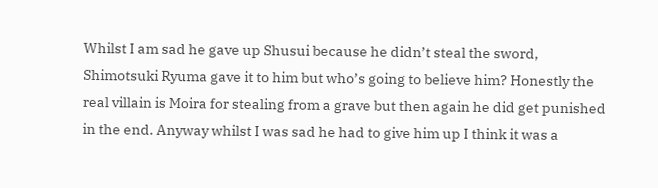Whilst I am sad he gave up Shusui because he didn’t steal the sword, Shimotsuki Ryuma gave it to him but who’s going to believe him? Honestly the real villain is Moira for stealing from a grave but then again he did get punished in the end. Anyway whilst I was sad he had to give him up I think it was a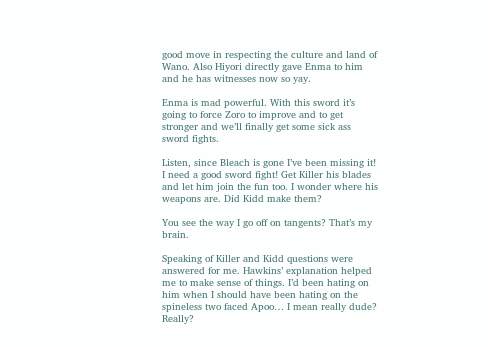good move in respecting the culture and land of Wano. Also Hiyori directly gave Enma to him and he has witnesses now so yay.

Enma is mad powerful. With this sword it’s going to force Zoro to improve and to get stronger and we’ll finally get some sick ass sword fights.

Listen, since Bleach is gone I’ve been missing it! I need a good sword fight! Get Killer his blades and let him join the fun too. I wonder where his weapons are. Did Kidd make them?

You see the way I go off on tangents? That’s my brain.

Speaking of Killer and Kidd questions were answered for me. Hawkins’ explanation helped me to make sense of things. I’d been hating on him when I should have been hating on the spineless two faced Apoo… I mean really dude? Really?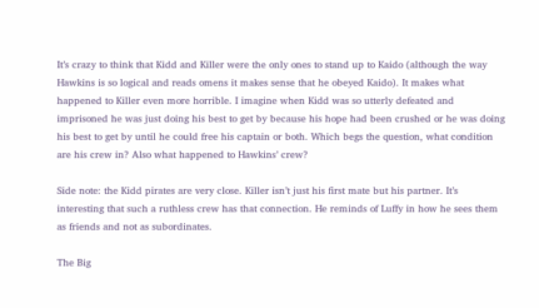It’s crazy to think that Kidd and Killer were the only ones to stand up to Kaido (although the way Hawkins is so logical and reads omens it makes sense that he obeyed Kaido). It makes what happened to Killer even more horrible. I imagine when Kidd was so utterly defeated and imprisoned he was just doing his best to get by because his hope had been crushed or he was doing his best to get by until he could free his captain or both. Which begs the question, what condition are his crew in? Also what happened to Hawkins’ crew?

Side note: the Kidd pirates are very close. Killer isn’t just his first mate but his partner. It’s interesting that such a ruthless crew has that connection. He reminds of Luffy in how he sees them as friends and not as subordinates.

The Big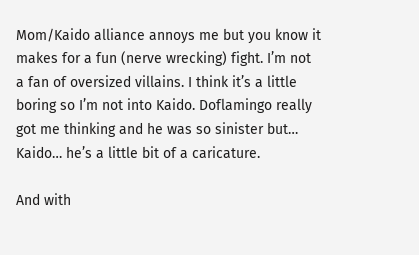Mom/Kaido alliance annoys me but you know it makes for a fun (nerve wrecking) fight. I’m not a fan of oversized villains. I think it’s a little boring so I’m not into Kaido. Doflamingo really got me thinking and he was so sinister but… Kaido… he’s a little bit of a caricature.

And with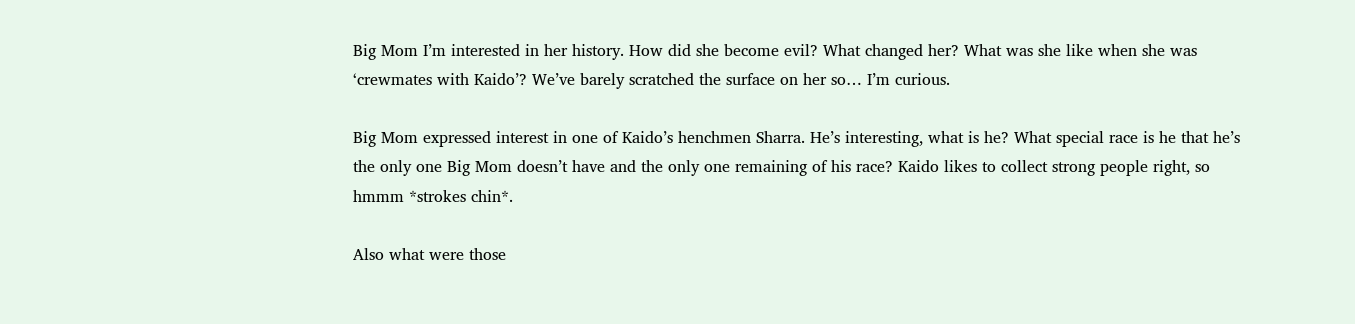Big Mom I’m interested in her history. How did she become evil? What changed her? What was she like when she was ‘crewmates with Kaido’? We’ve barely scratched the surface on her so… I’m curious.

Big Mom expressed interest in one of Kaido’s henchmen Sharra. He’s interesting, what is he? What special race is he that he’s the only one Big Mom doesn’t have and the only one remaining of his race? Kaido likes to collect strong people right, so hmmm *strokes chin*.

Also what were those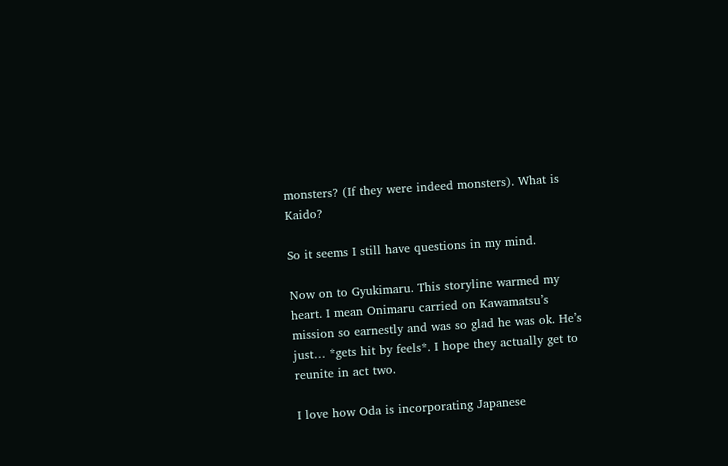monsters? (If they were indeed monsters). What is Kaido?

So it seems I still have questions in my mind.

Now on to Gyukimaru. This storyline warmed my heart. I mean Onimaru carried on Kawamatsu’s mission so earnestly and was so glad he was ok. He’s just… *gets hit by feels*. I hope they actually get to reunite in act two.

I love how Oda is incorporating Japanese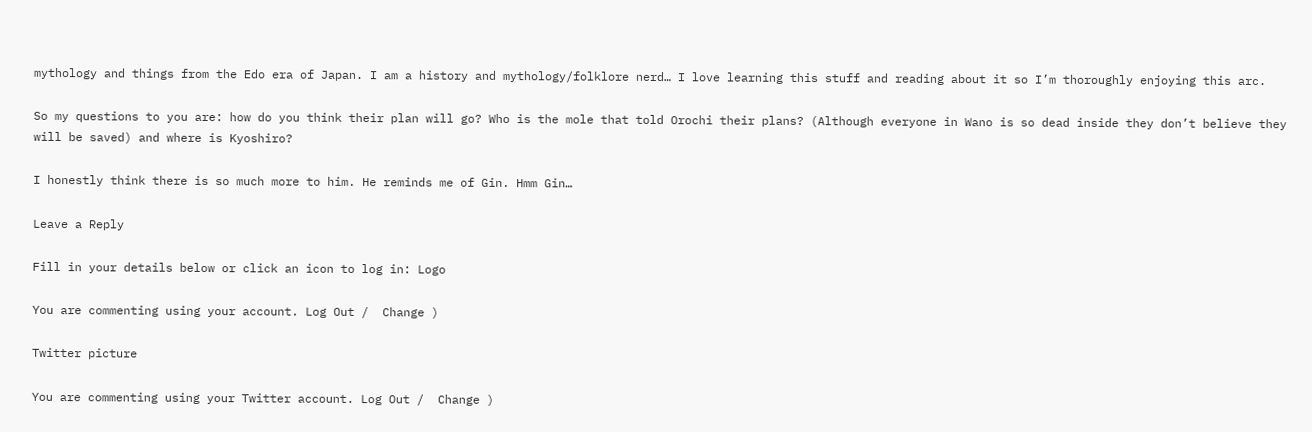mythology and things from the Edo era of Japan. I am a history and mythology/folklore nerd… I love learning this stuff and reading about it so I’m thoroughly enjoying this arc.

So my questions to you are: how do you think their plan will go? Who is the mole that told Orochi their plans? (Although everyone in Wano is so dead inside they don’t believe they will be saved) and where is Kyoshiro?

I honestly think there is so much more to him. He reminds me of Gin. Hmm Gin…

Leave a Reply

Fill in your details below or click an icon to log in: Logo

You are commenting using your account. Log Out /  Change )

Twitter picture

You are commenting using your Twitter account. Log Out /  Change )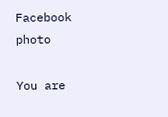Facebook photo

You are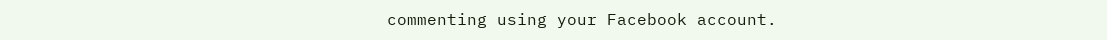commenting using your Facebook account.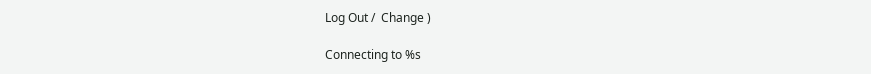Log Out /  Change )

Connecting to %s